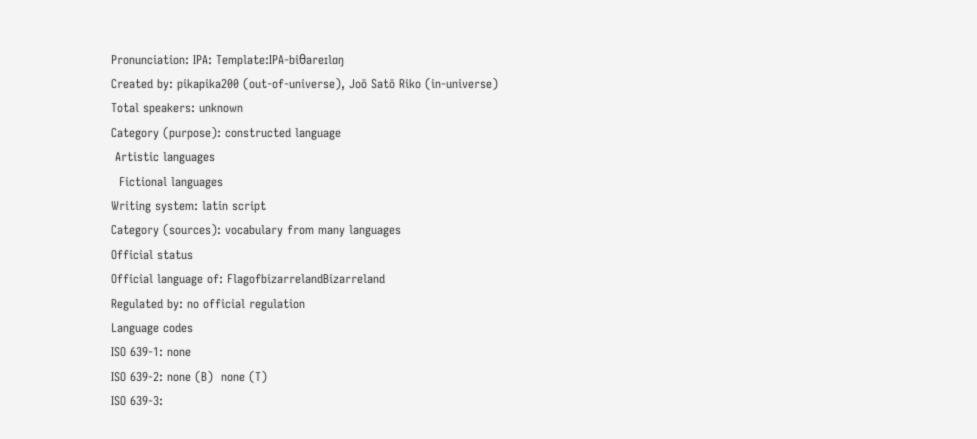Pronunciation: IPA: Template:IPA-biθareɪlɑŋ
Created by: pikapika200 (out-of-universe), Joō Satō Riko (in-universe)
Total speakers: unknown
Category (purpose): constructed language
 Artistic languages
  Fictional languages
Writing system: latin script
Category (sources): vocabulary from many languages
Official status
Official language of: FlagofbizarrelandBizarreland
Regulated by: no official regulation
Language codes
ISO 639-1: none
ISO 639-2: none (B)  none (T)
ISO 639-3: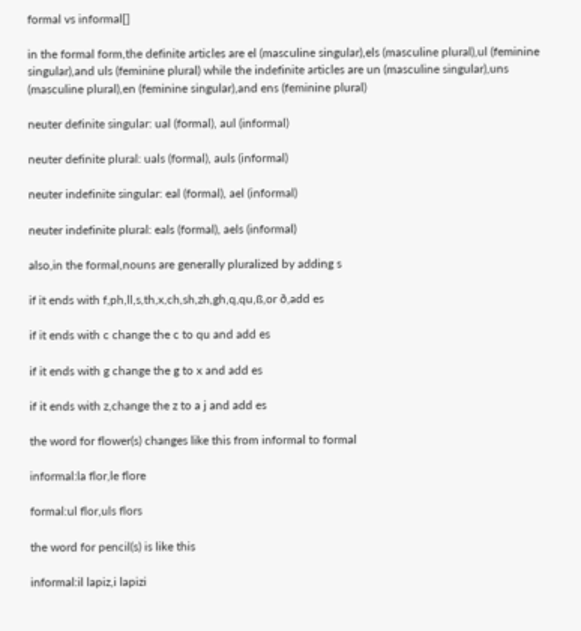formal vs informal[]

in the formal form,the definite articles are el (masculine singular),els (masculine plural),ul (feminine singular),and uls (feminine plural) while the indefinite articles are un (masculine singular),uns (masculine plural),en (feminine singular),and ens (feminine plural)

neuter definite singular: ual (formal), aul (informal)

neuter definite plural: uals (formal), auls (informal)

neuter indefinite singular: eal (formal), ael (informal)

neuter indefinite plural: eals (formal), aels (informal)

also,in the formal,nouns are generally pluralized by adding s

if it ends with f,ph,ll,s,th,x,ch,sh,zh,gh,q,qu,ß,or ð,add es

if it ends with c change the c to qu and add es

if it ends with g change the g to x and add es

if it ends with z,change the z to a j and add es

the word for flower(s) changes like this from informal to formal

informal:la flor,le flore

formal:ul flor,uls flors

the word for pencil(s) is like this

informal:il lapiz,i lapizi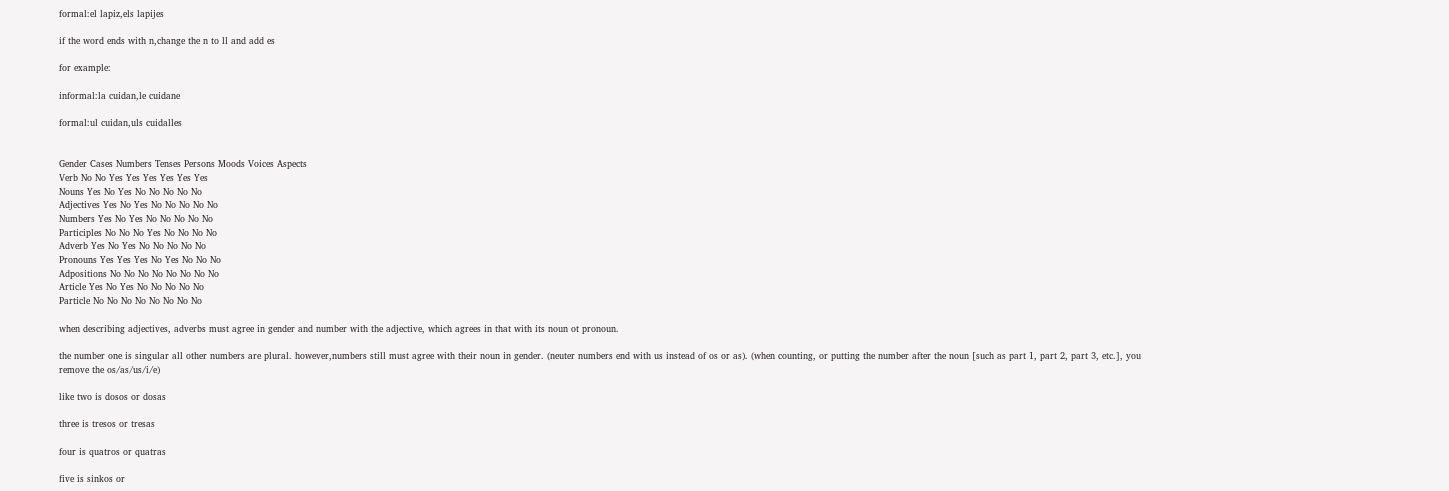formal:el lapiz,els lapijes

if the word ends with n,change the n to ll and add es

for example:

informal:la cuidan,le cuidane

formal:ul cuidan,uls cuidalles


Gender Cases Numbers Tenses Persons Moods Voices Aspects
Verb No No Yes Yes Yes Yes Yes Yes
Nouns Yes No Yes No No No No No
Adjectives Yes No Yes No No No No No
Numbers Yes No Yes No No No No No
Participles No No No Yes No No No No
Adverb Yes No Yes No No No No No
Pronouns Yes Yes Yes No Yes No No No
Adpositions No No No No No No No No
Article Yes No Yes No No No No No
Particle No No No No No No No No

when describing adjectives, adverbs must agree in gender and number with the adjective, which agrees in that with its noun ot pronoun.

the number one is singular all other numbers are plural. however,numbers still must agree with their noun in gender. (neuter numbers end with us instead of os or as). (when counting, or putting the number after the noun [such as part 1, part 2, part 3, etc.], you remove the os/as/us/i/e)

like two is dosos or dosas

three is tresos or tresas

four is quatros or quatras

five is sinkos or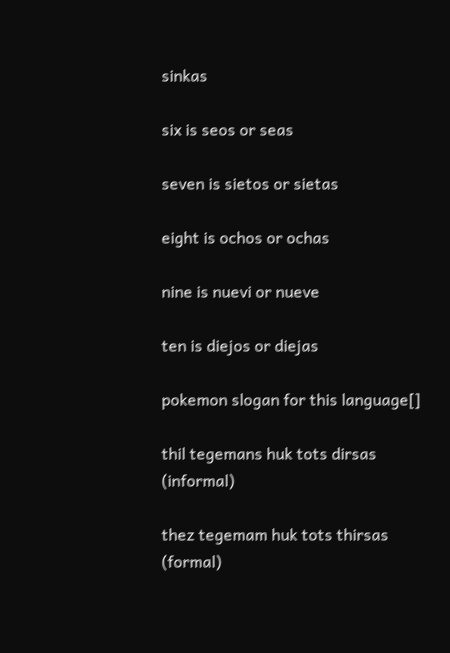sinkas

six is seos or seas

seven is sietos or sietas

eight is ochos or ochas

nine is nuevi or nueve

ten is diejos or diejas

pokemon slogan for this language[]

thil tegemans huk tots dirsas (informal)

thez tegemam huk tots thirsas (formal)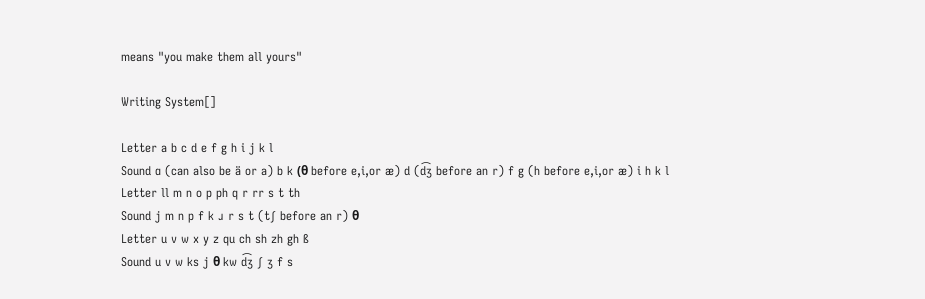means "you make them all yours"

Writing System[]

Letter a b c d e f g h i j k l
Sound ɑ (can also be ä or a) b k (θ before e,i,or æ) d (d͡ʒ before an r) f g (h before e,i,or æ) i h k l
Letter ll m n o p ph q r rr s t th
Sound j m n p f k ɹ r s t (tʃ before an r) θ
Letter u v w x y z qu ch sh zh gh ß
Sound u v w ks j θ kw d͡ʒ ʃ ʒ f s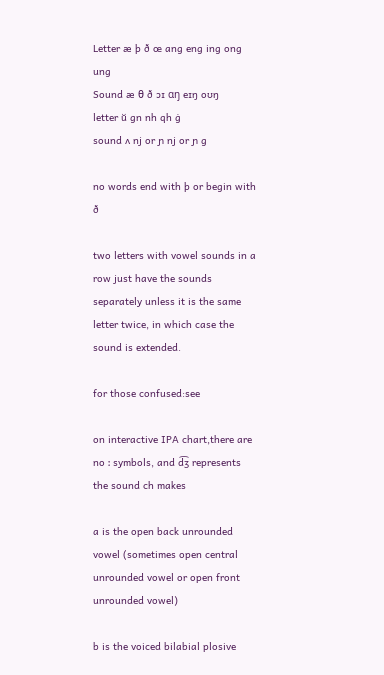Letter æ þ ð œ ang eng ing ong ung
Sound æ θ ð ɔɪ ɑŋ eɪŋ oʊŋ
letter ŭ gn nh qh ġ
sound ʌ nj or ɲ nj or ɲ g

no words end with þ or begin with ð

two letters with vowel sounds in a row just have the sounds separately unless it is the same letter twice, in which case the sound is extended.

for those confused:see

on interactive IPA chart,there are no ː symbols, and d͡ʒ represents the sound ch makes

a is the open back unrounded vowel (sometimes open central unrounded vowel or open front unrounded vowel)

b is the voiced bilabial plosive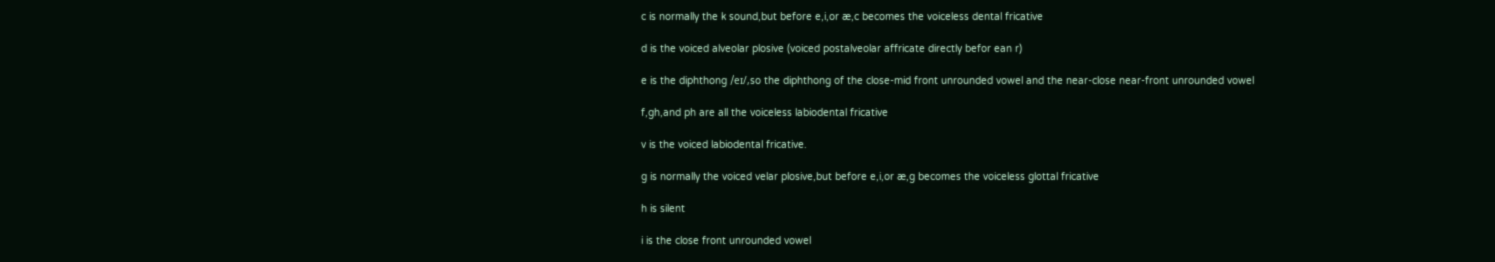c is normally the k sound,but before e,i,or æ,c becomes the voiceless dental fricative

d is the voiced alveolar plosive (voiced postalveolar affricate directly befor ean r)

e is the diphthong /eɪ/,so the diphthong of the close-mid front unrounded vowel and the near-close near-front unrounded vowel

f,gh,and ph are all the voiceless labiodental fricative

v is the voiced labiodental fricative.

g is normally the voiced velar plosive,but before e,i,or æ,g becomes the voiceless glottal fricative

h is silent

i is the close front unrounded vowel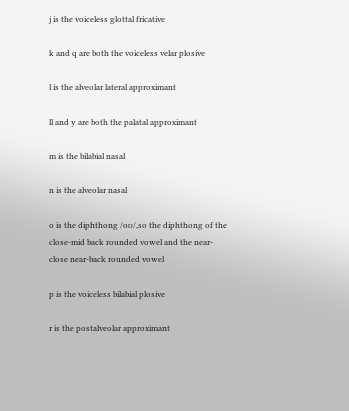j is the voiceless glottal fricative

k and q are both the voiceless velar plosive

l is the alveolar lateral approximant

ll and y are both the palatal approximant

m is the bilabial nasal

n is the alveolar nasal

o is the diphthong /oʊ/,so the diphthong of the close-mid back rounded vowel and the near-close near-back rounded vowel

p is the voiceless bilabial plosive

r is the postalveolar approximant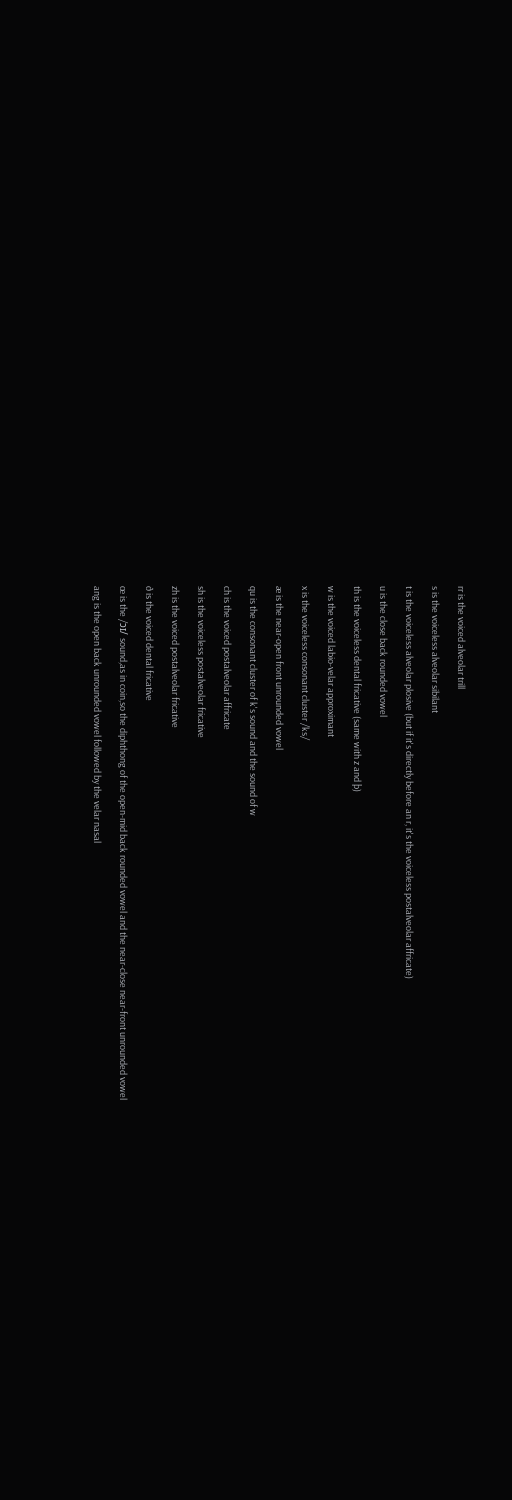rr is the voiced alveolar trill

s is the voiceless alveolar sibilant

t is the voiceless alveolar plosive (but if it's directly before an r, it's the voiceless postalveolar affricate)

u is the close back rounded vowel

th is the voiceless dental fricative (same with z and þ)

w is the voiced labio-velar approximant

x is the voiceless consonant cluster /ks/

æ is the near-open front unrounded vowel

qu is the consonant cluster of k's sound and the sound of w

ch is the voiced postalveolar affricate

sh is the voiceless postalveolar fricative

zh is the voiced postalveolar fricative

ð is the voiced dental fricative

œ is the /ɔɪ/ sound,as in coin,so the diphthong of the open-mid back rounded vowel and the near-close near-front unrounded vowel

ang is the open back unrounded vowel followed by the velar nasal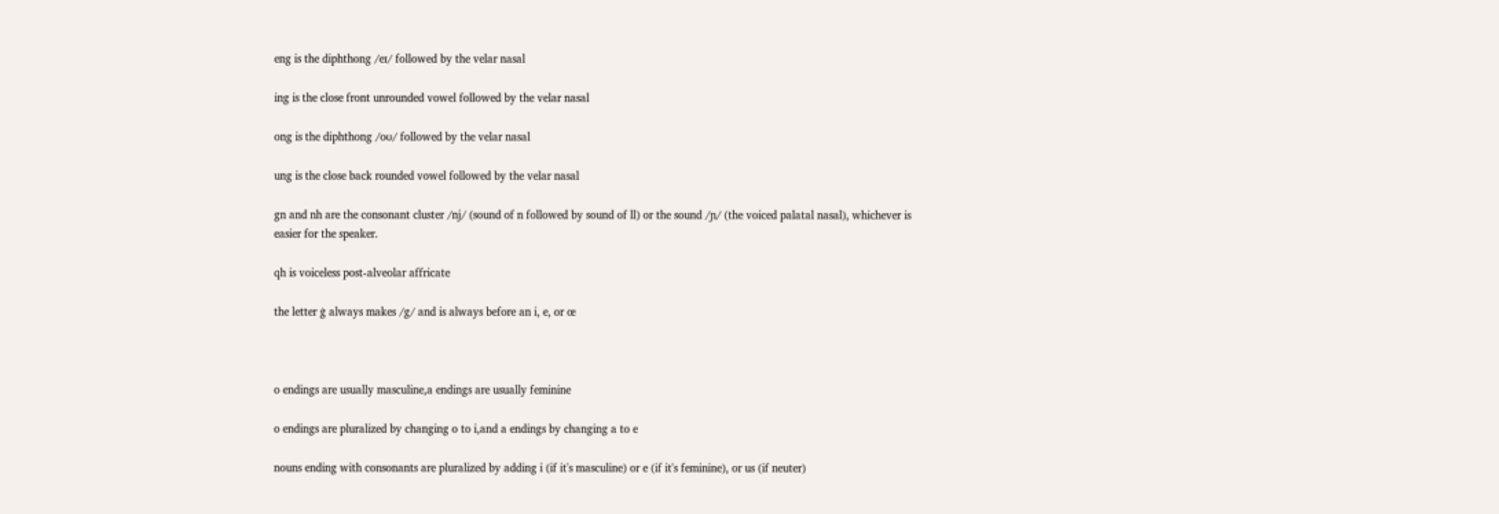eng is the diphthong /eɪ/ followed by the velar nasal

ing is the close front unrounded vowel followed by the velar nasal

ong is the diphthong /oʊ/ followed by the velar nasal

ung is the close back rounded vowel followed by the velar nasal

gn and nh are the consonant cluster /nj/ (sound of n followed by sound of ll) or the sound /ɲ/ (the voiced palatal nasal), whichever is easier for the speaker.

qh is voiceless post-alveolar affricate

the letter ġ always makes /g/ and is always before an i, e, or œ



o endings are usually masculine,a endings are usually feminine

o endings are pluralized by changing o to i,and a endings by changing a to e

nouns ending with consonants are pluralized by adding i (if it's masculine) or e (if it's feminine), or us (if neuter)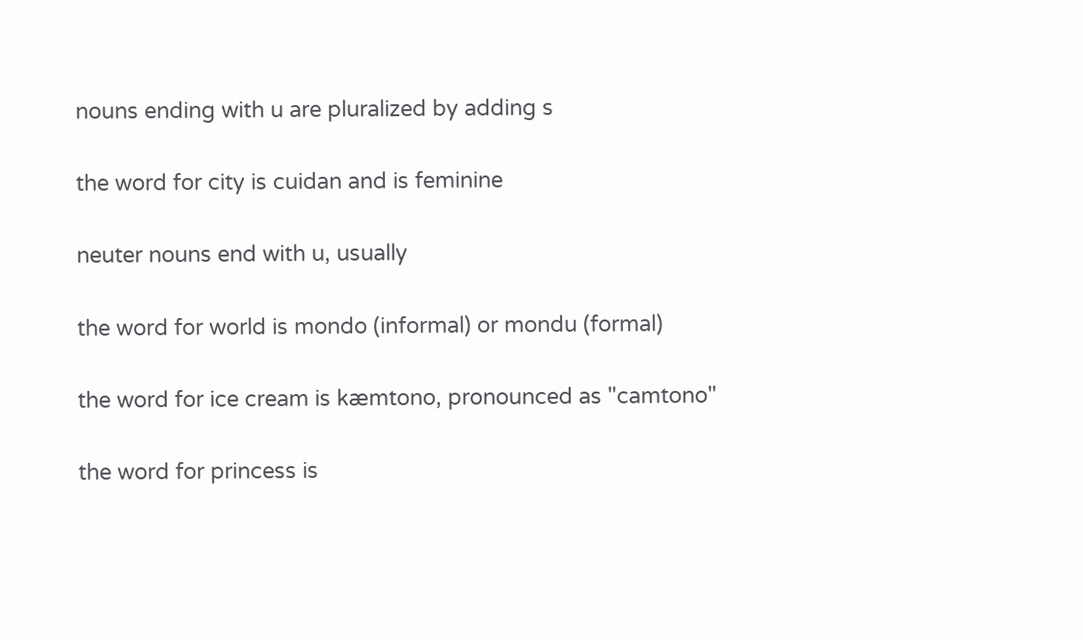nouns ending with u are pluralized by adding s

the word for city is cuidan and is feminine

neuter nouns end with u, usually

the word for world is mondo (informal) or mondu (formal)

the word for ice cream is kæmtono, pronounced as "camtono"

the word for princess is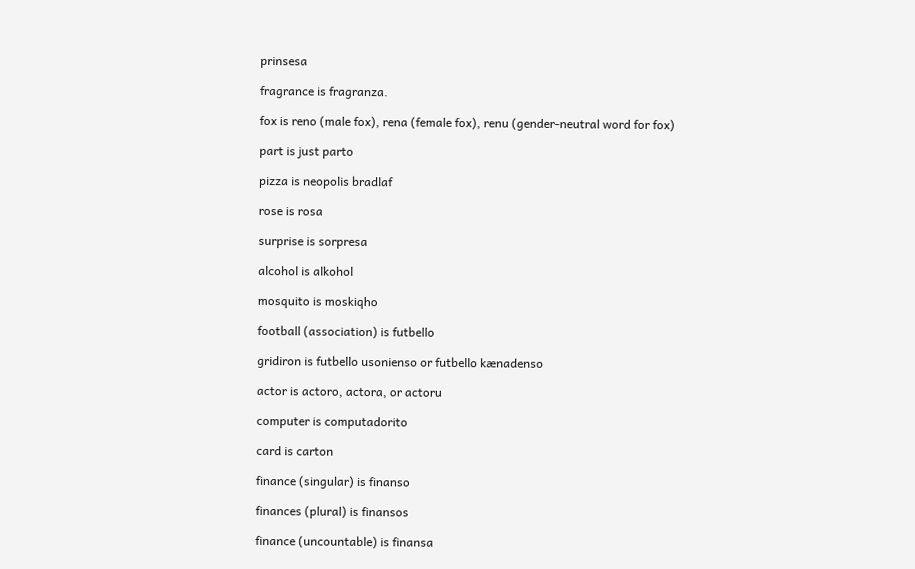prinsesa

fragrance is fragranza.

fox is reno (male fox), rena (female fox), renu (gender-neutral word for fox)

part is just parto

pizza is neopolis bradlaf

rose is rosa

surprise is sorpresa

alcohol is alkohol

mosquito is moskiqho

football (association) is futbello

gridiron is futbello usonienso or futbello kænadenso

actor is actoro, actora, or actoru

computer is computadorito

card is carton

finance (singular) is finanso

finances (plural) is finansos

finance (uncountable) is finansa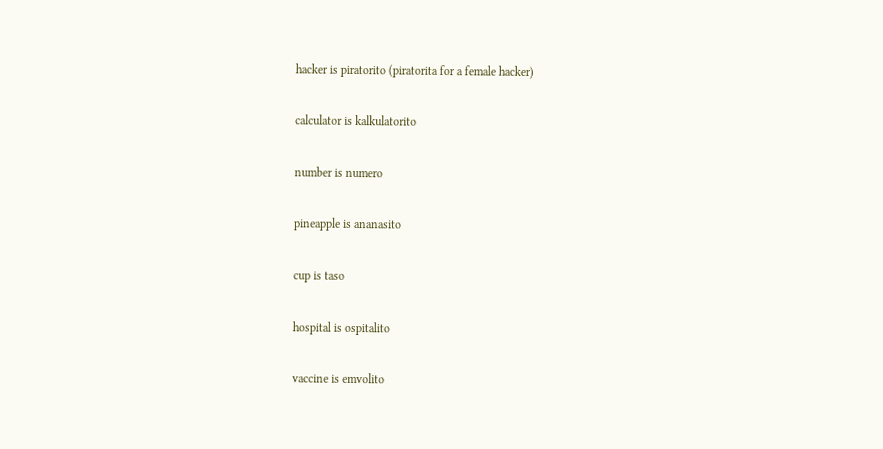hacker is piratorito (piratorita for a female hacker)

calculator is kalkulatorito

number is numero

pineapple is ananasito

cup is taso

hospital is ospitalito

vaccine is emvolito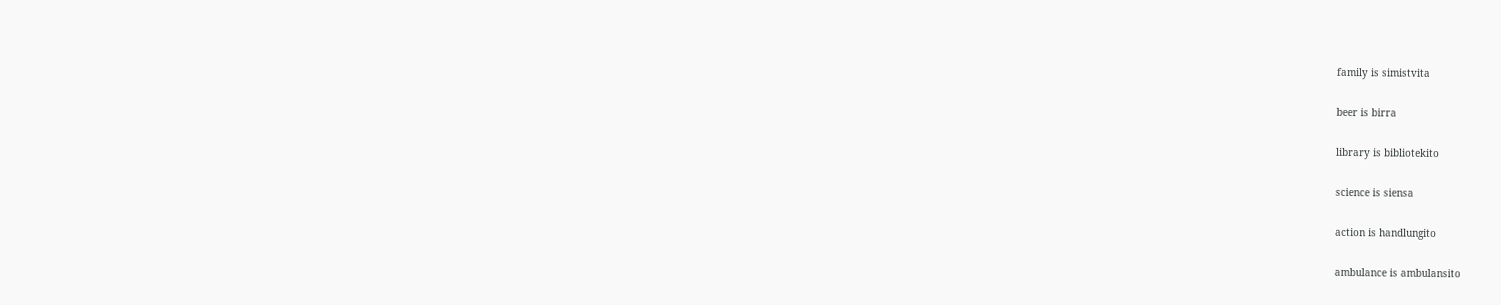family is simistvita

beer is birra

library is bibliotekito

science is siensa

action is handlungito

ambulance is ambulansito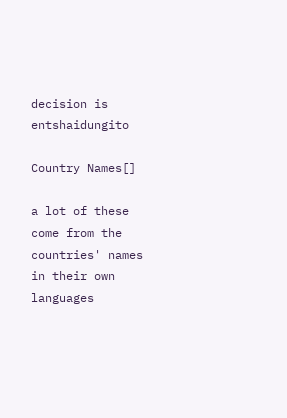decision is entshaidungito

Country Names[]

a lot of these come from the countries' names in their own languages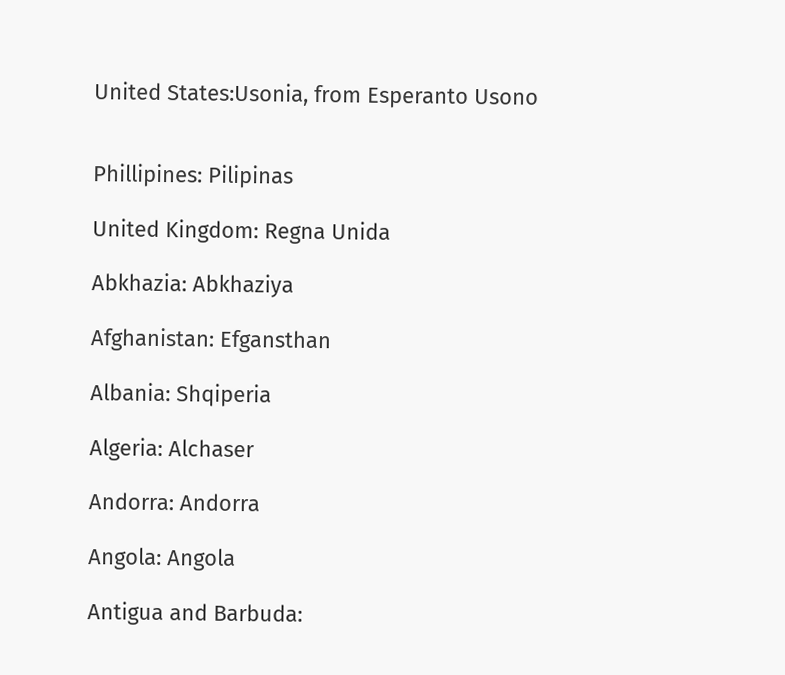United States:Usonia, from Esperanto Usono


Phillipines: Pilipinas

United Kingdom: Regna Unida

Abkhazia: Abkhaziya

Afghanistan: Efgansthan

Albania: Shqiperia

Algeria: Alchaser

Andorra: Andorra

Angola: Angola

Antigua and Barbuda: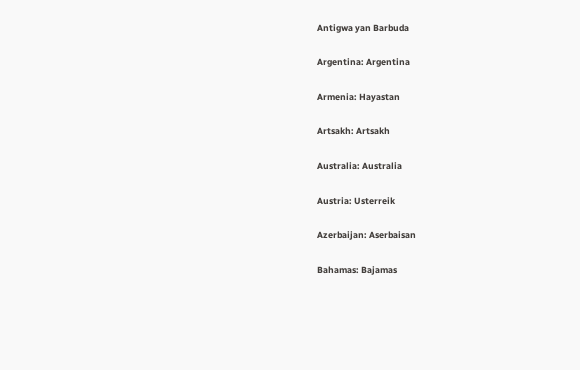Antigwa yan Barbuda

Argentina: Argentina

Armenia: Hayastan

Artsakh: Artsakh

Australia: Australia

Austria: Usterreik

Azerbaijan: Aserbaisan

Bahamas: Bajamas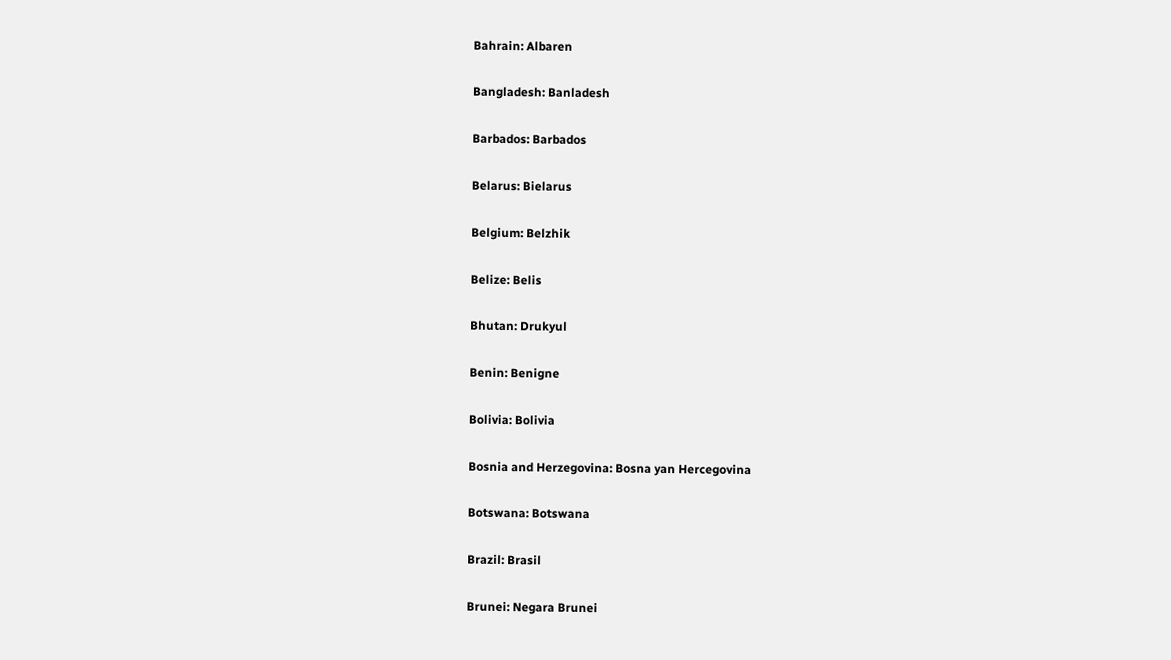Bahrain: Albaren

Bangladesh: Banladesh

Barbados: Barbados

Belarus: Bielarus

Belgium: Belzhik

Belize: Belis

Bhutan: Drukyul

Benin: Benigne

Bolivia: Bolivia

Bosnia and Herzegovina: Bosna yan Hercegovina

Botswana: Botswana

Brazil: Brasil

Brunei: Negara Brunei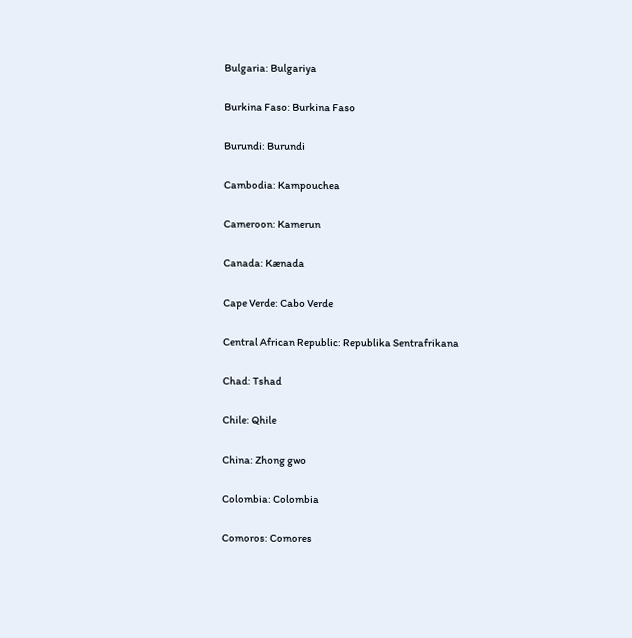Bulgaria: Bulgariya

Burkina Faso: Burkina Faso

Burundi: Burundi

Cambodia: Kampouchea

Cameroon: Kamerun

Canada: Kænada

Cape Verde: Cabo Verde

Central African Republic: Republika Sentrafrikana

Chad: Tshad

Chile: Qhile

China: Zhong gwo

Colombia: Colombia

Comoros: Comores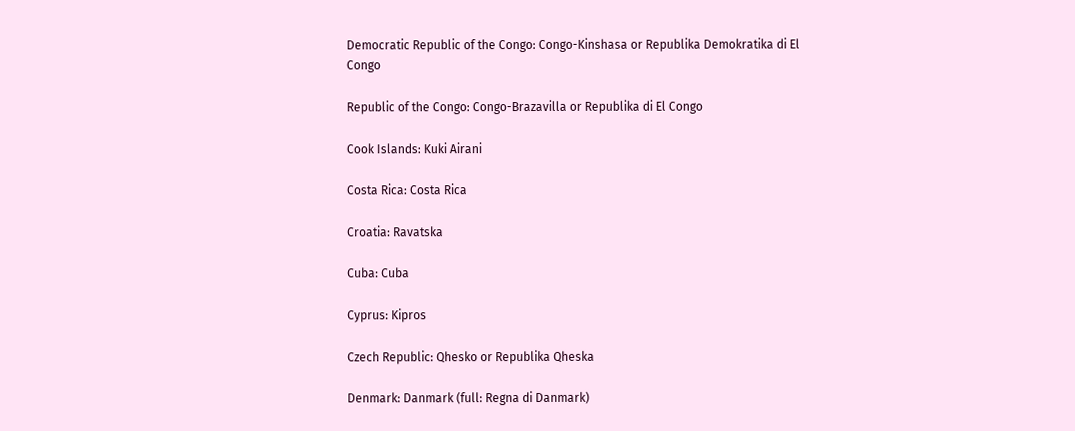Democratic Republic of the Congo: Congo-Kinshasa or Republika Demokratika di El Congo

Republic of the Congo: Congo-Brazavilla or Republika di El Congo

Cook Islands: Kuki Airani

Costa Rica: Costa Rica

Croatia: Ravatska

Cuba: Cuba

Cyprus: Kipros

Czech Republic: Qhesko or Republika Qheska

Denmark: Danmark (full: Regna di Danmark)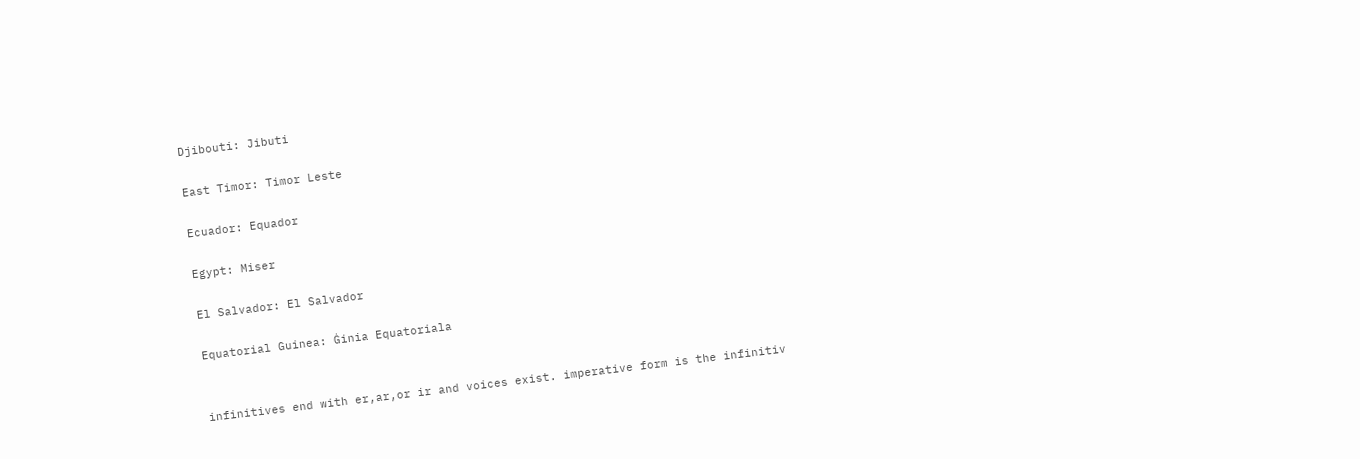Djibouti: Jibuti

East Timor: Timor Leste

Ecuador: Equador

Egypt: Miser

El Salvador: El Salvador

Equatorial Guinea: Ġinia Equatoriala


infinitives end with er,ar,or ir and voices exist. imperative form is the infinitiv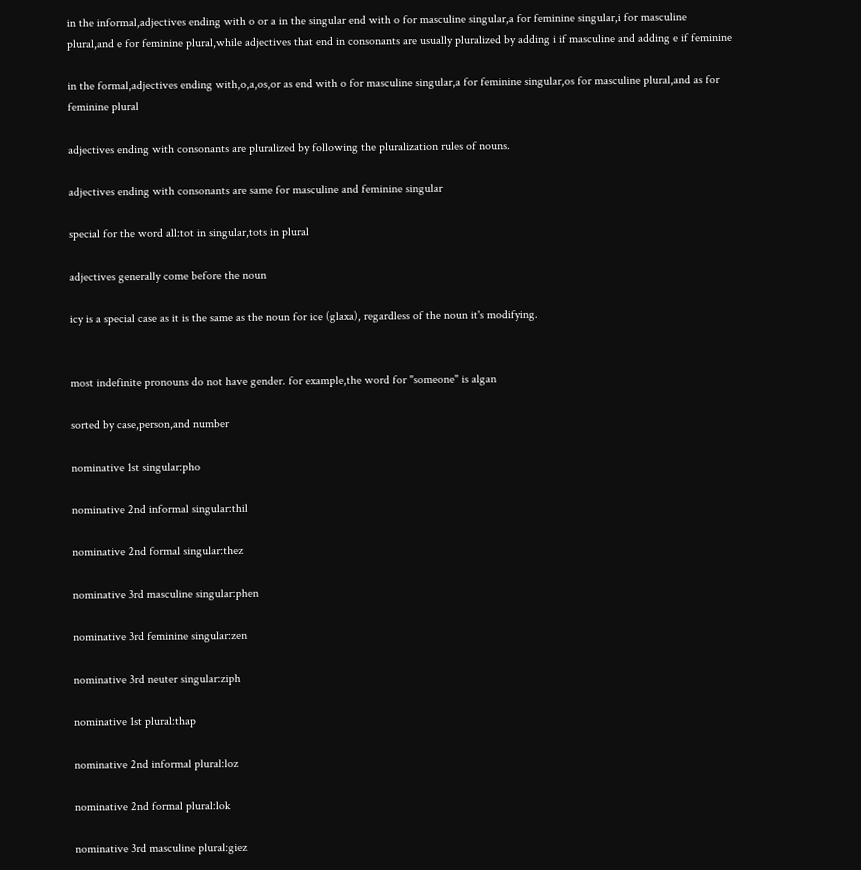in the informal,adjectives ending with o or a in the singular end with o for masculine singular,a for feminine singular,i for masculine plural,and e for feminine plural,while adjectives that end in consonants are usually pluralized by adding i if masculine and adding e if feminine

in the formal,adjectives ending with,o,a,os,or as end with o for masculine singular,a for feminine singular,os for masculine plural,and as for feminine plural

adjectives ending with consonants are pluralized by following the pluralization rules of nouns.

adjectives ending with consonants are same for masculine and feminine singular

special for the word all:tot in singular,tots in plural

adjectives generally come before the noun

icy is a special case as it is the same as the noun for ice (glaxa), regardless of the noun it's modifying.


most indefinite pronouns do not have gender. for example,the word for "someone" is algan

sorted by case,person,and number

nominative 1st singular:pho

nominative 2nd informal singular:thil

nominative 2nd formal singular:thez

nominative 3rd masculine singular:phen

nominative 3rd feminine singular:zen

nominative 3rd neuter singular:ziph

nominative 1st plural:thap

nominative 2nd informal plural:loz

nominative 2nd formal plural:lok

nominative 3rd masculine plural:giez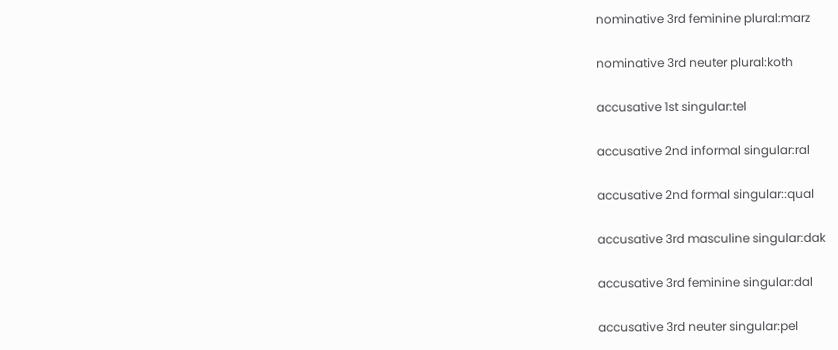nominative 3rd feminine plural:marz

nominative 3rd neuter plural:koth

accusative 1st singular:tel

accusative 2nd informal singular:ral

accusative 2nd formal singular::qual

accusative 3rd masculine singular:dak

accusative 3rd feminine singular:dal

accusative 3rd neuter singular:pel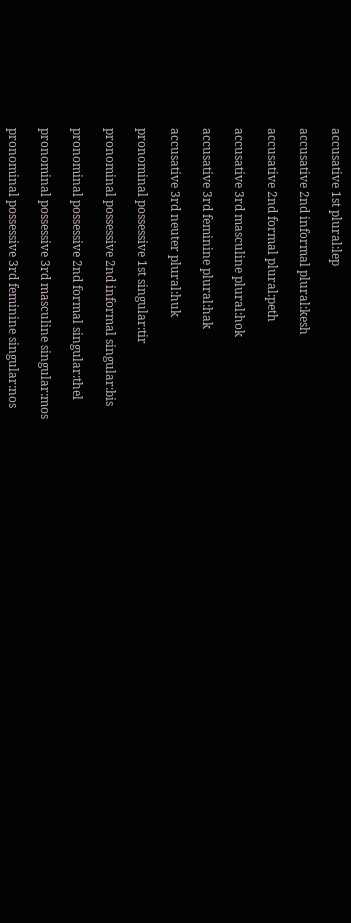accusative 1st plural:lep

accusative 2nd informal plural:kesh

accusative 2nd formal plural:peth

accusative 3rd masculine plural:hok

accusative 3rd feminine plural:hak

accusative 3rd neuter plural:huk

pronominal possessive 1st singular:tir

pronominal possessive 2nd informal singular:bis

pronominal possessive 2nd formal singular:thel

pronominal possessive 3rd masculine singular:mos

pronominal possessive 3rd feminine singular:nos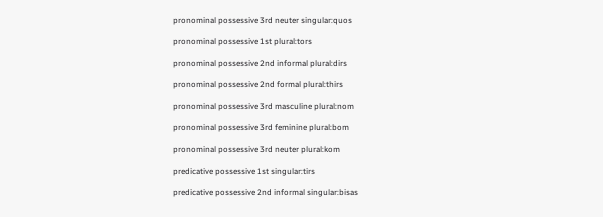pronominal possessive 3rd neuter singular:quos

pronominal possessive 1st plural:tors

pronominal possessive 2nd informal plural:dirs

pronominal possessive 2nd formal plural:thirs

pronominal possessive 3rd masculine plural:nom

pronominal possessive 3rd feminine plural:bom

pronominal possessive 3rd neuter plural:kom

predicative possessive 1st singular:tirs

predicative possessive 2nd informal singular:bisas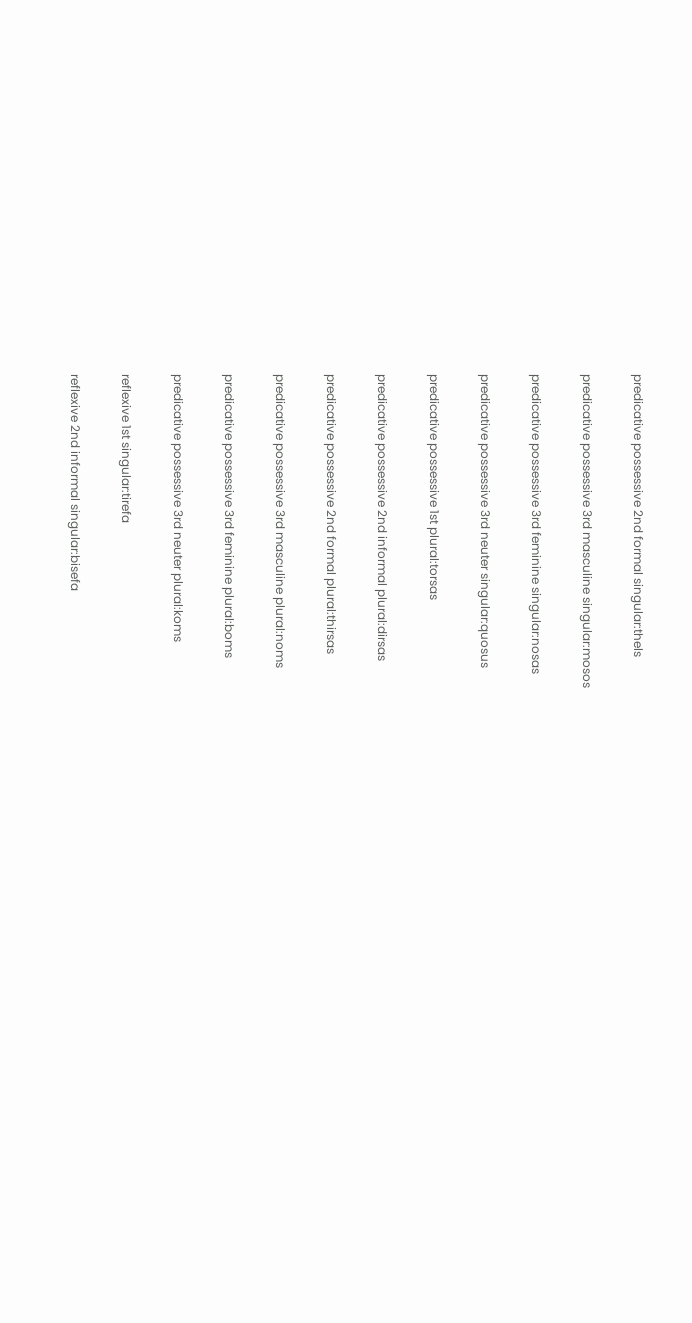predicative possessive 2nd formal singular:thels

predicative possessive 3rd masculine singular:mosos

predicative possessive 3rd feminine singular:nosas

predicative possessive 3rd neuter singular:quosus

predicative possessive 1st plural:torsas

predicative possessive 2nd informal plural:dirsas

predicative possessive 2nd formal plural:thirsas

predicative possessive 3rd masculine plural:noms

predicative possessive 3rd feminine plural:boms

predicative possessive 3rd neuter plural:koms

reflexive 1st singular:tirefa

reflexive 2nd informal singular:bisefa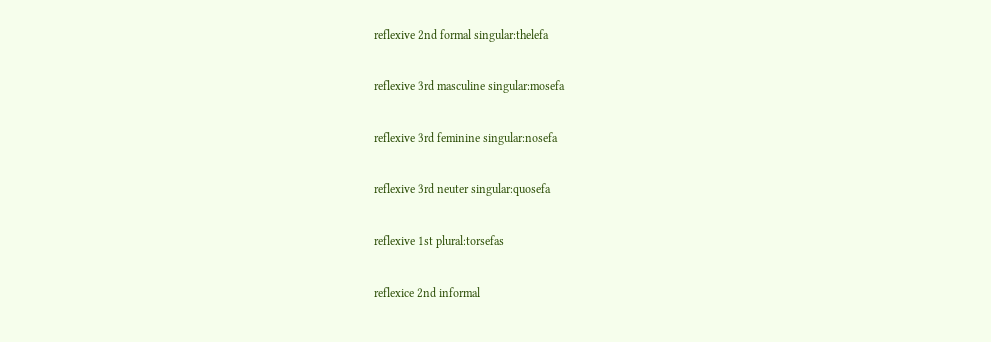reflexive 2nd formal singular:thelefa

reflexive 3rd masculine singular:mosefa

reflexive 3rd feminine singular:nosefa

reflexive 3rd neuter singular:quosefa

reflexive 1st plural:torsefas

reflexice 2nd informal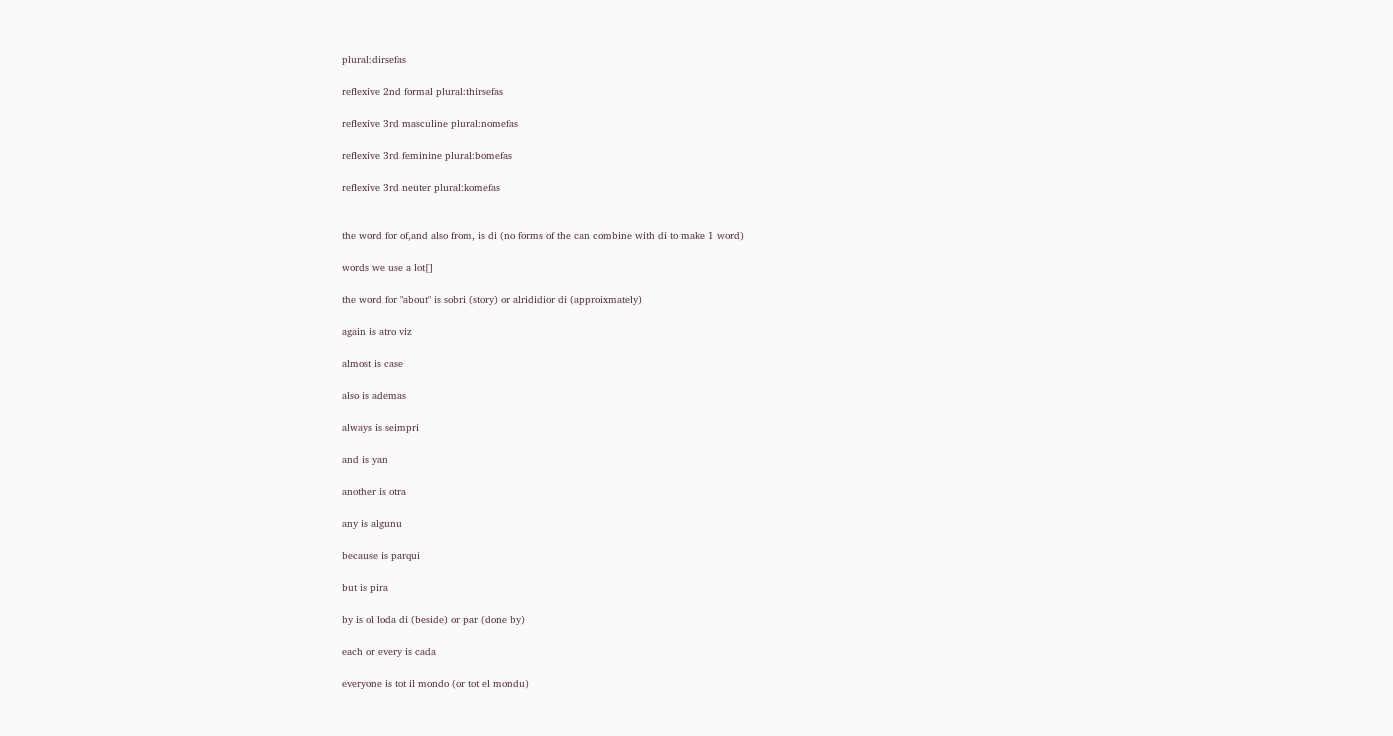plural:dirsefas

reflexive 2nd formal plural:thirsefas

reflexive 3rd masculine plural:nomefas

reflexive 3rd feminine plural:bomefas

reflexive 3rd neuter plural:komefas


the word for of,and also from, is di (no forms of the can combine with di to make 1 word)

words we use a lot[]

the word for "about" is sobri (story) or alrididior di (approixmately)

again is atro viz

almost is case

also is ademas

always is seimpri

and is yan

another is otra

any is algunu

because is parqui

but is pira

by is ol loda di (beside) or par (done by)

each or every is cada

everyone is tot il mondo (or tot el mondu)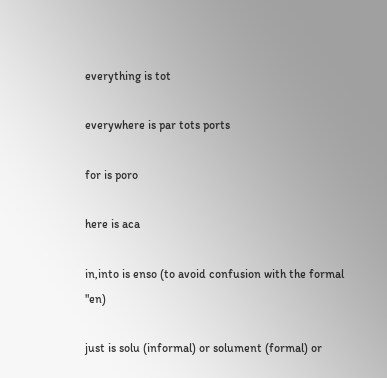everything is tot

everywhere is par tots ports

for is poro

here is aca

in,into is enso (to avoid confusion with the formal "en)

just is solu (informal) or solument (formal) or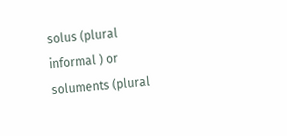solus (plural informal ) or soluments (plural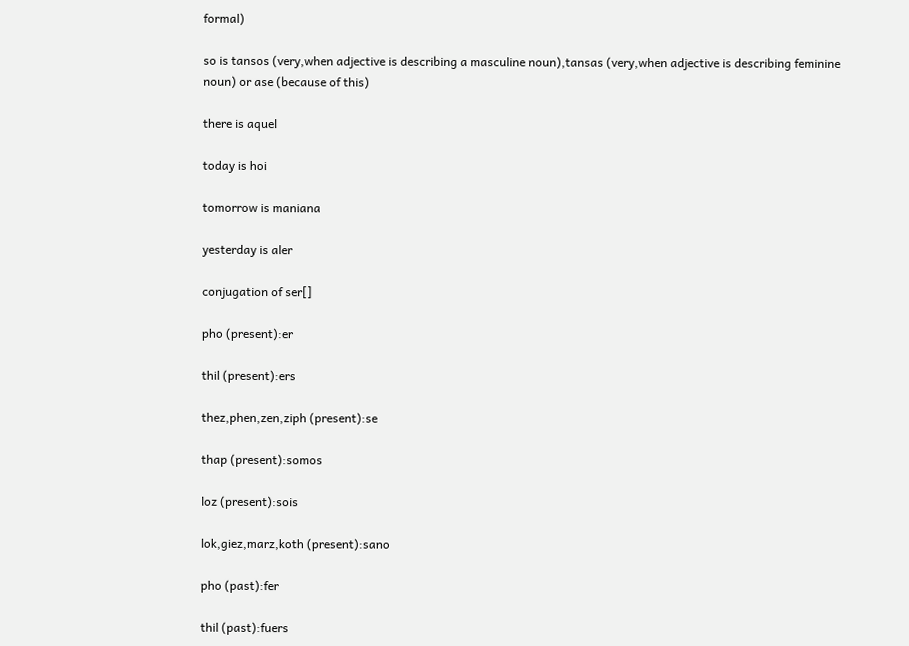formal)

so is tansos (very,when adjective is describing a masculine noun),tansas (very,when adjective is describing feminine noun) or ase (because of this)

there is aquel

today is hoi

tomorrow is maniana

yesterday is aler

conjugation of ser[]

pho (present):er

thil (present):ers

thez,phen,zen,ziph (present):se

thap (present):somos

loz (present):sois

lok,giez,marz,koth (present):sano

pho (past):fer

thil (past):fuers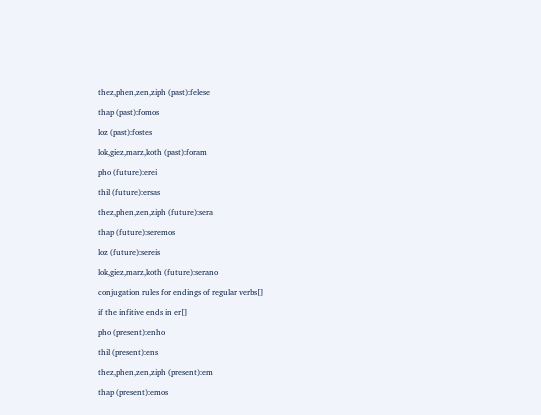thez,phen,zen,ziph (past):felese

thap (past):fomos

loz (past):fostes

lok,giez,marz,koth (past):foram

pho (future):erei

thil (future):ersas

thez,phen,zen,ziph (future):sera

thap (future):seremos

loz (future):sereis

lok,giez,marz,koth (future):serano

conjugation rules for endings of regular verbs[]

if the infitive ends in er[]

pho (present):enho

thil (present):ens

thez,phen,zen,ziph (present):em

thap (present):emos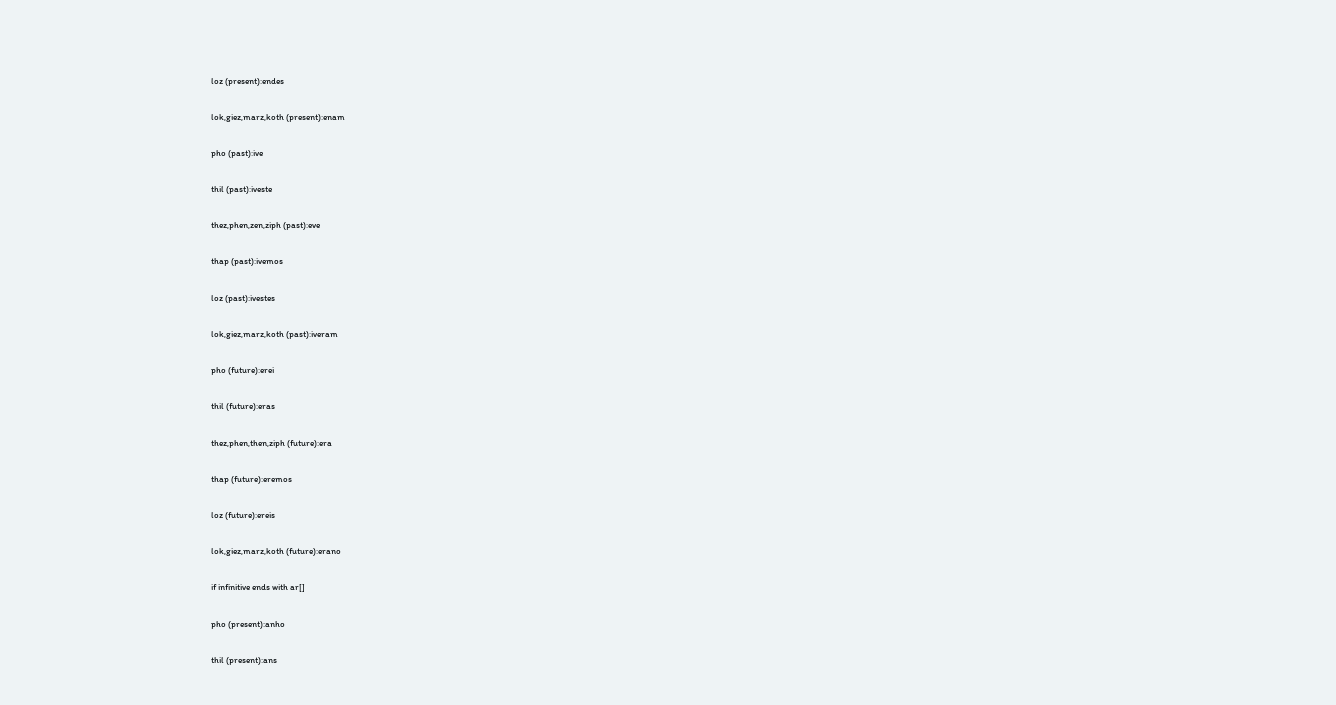loz (present):endes

lok,giez,marz,koth (present):enam

pho (past):ive

thil (past):iveste

thez,phen,zen,ziph (past):eve

thap (past):ivemos

loz (past):ivestes

lok,giez,marz,koth (past):iveram

pho (future):erei

thil (future):eras

thez,phen,then,ziph (future):era

thap (future):eremos

loz (future):ereis

lok,giez,marz,koth (future):erano

if infinitive ends with ar[]

pho (present):anho

thil (present):ans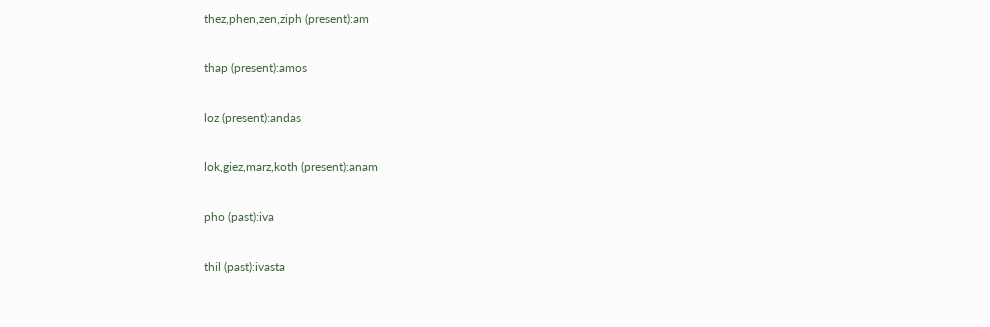thez,phen,zen,ziph (present):am

thap (present):amos

loz (present):andas

lok,giez,marz,koth (present):anam

pho (past):iva

thil (past):ivasta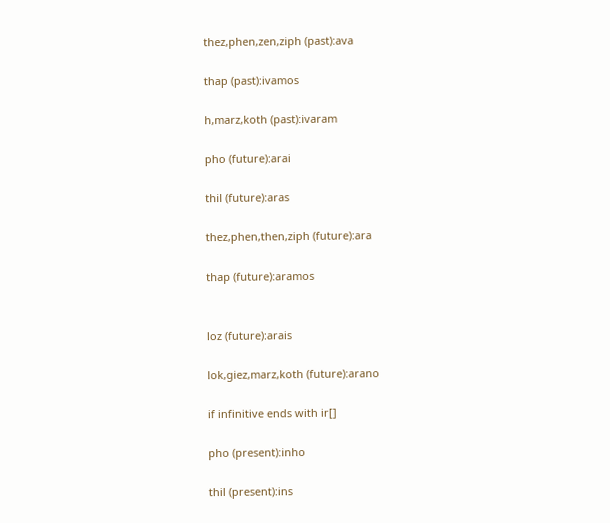thez,phen,zen,ziph (past):ava

thap (past):ivamos

h,marz,koth (past):ivaram

pho (future):arai

thil (future):aras

thez,phen,then,ziph (future):ara

thap (future):aramos


loz (future):arais

lok,giez,marz,koth (future):arano

if infinitive ends with ir[]

pho (present):inho

thil (present):ins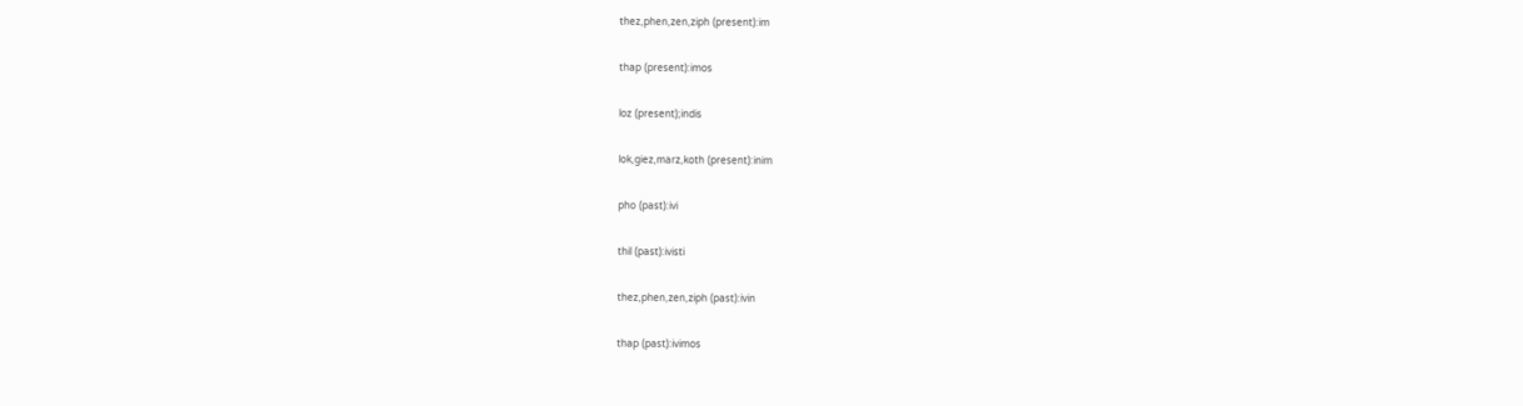thez,phen,zen,ziph (present):im

thap (present):imos

loz (present);indis

lok,giez,marz,koth (present):inim

pho (past):ivi

thil (past):ivisti

thez,phen,zen,ziph (past):ivin

thap (past):ivimos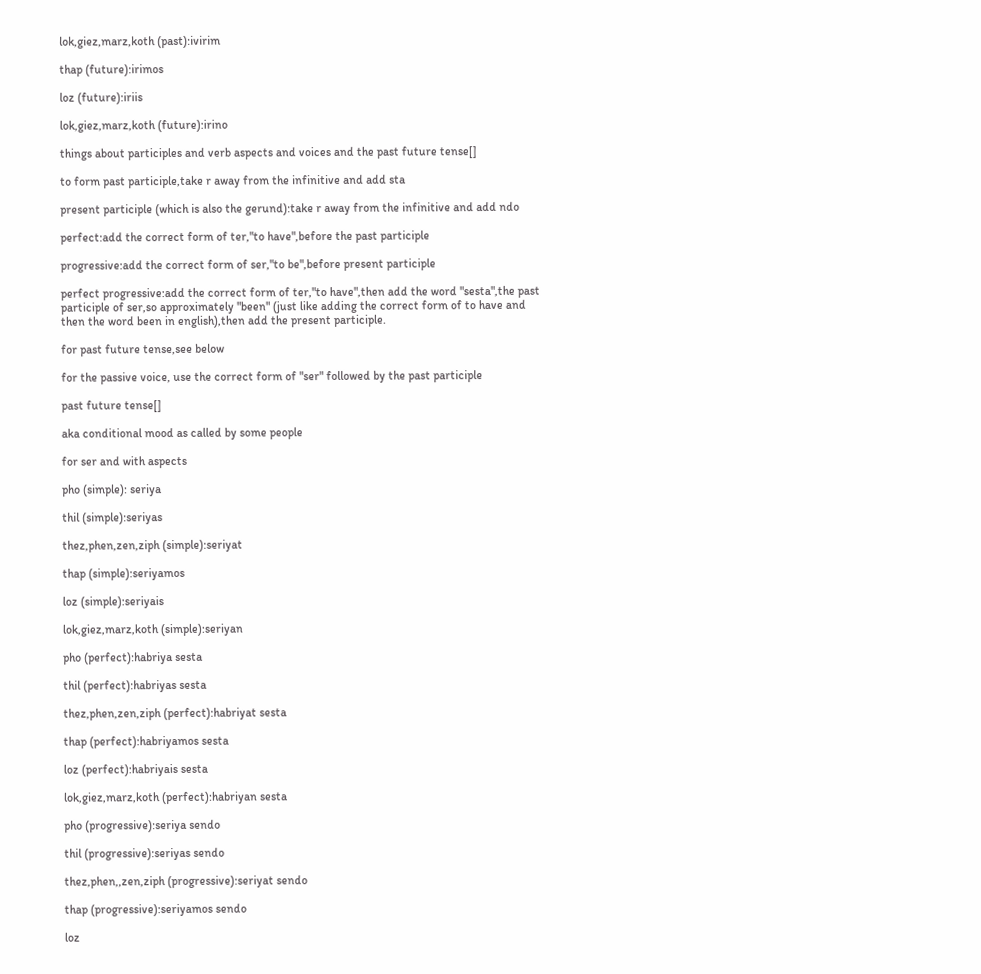lok,giez,marz,koth (past):ivirim

thap (future):irimos

loz (future):iriis

lok,giez,marz,koth (future):irino

things about participles and verb aspects and voices and the past future tense[]

to form past participle,take r away from the infinitive and add sta

present participle (which is also the gerund):take r away from the infinitive and add ndo

perfect:add the correct form of ter,"to have",before the past participle

progressive:add the correct form of ser,"to be",before present participle

perfect progressive:add the correct form of ter,"to have",then add the word "sesta",the past participle of ser,so approximately "been" (just like adding the correct form of to have and then the word been in english),then add the present participle.

for past future tense,see below

for the passive voice, use the correct form of "ser" followed by the past participle

past future tense[]

aka conditional mood as called by some people

for ser and with aspects

pho (simple): seriya

thil (simple):seriyas

thez,phen,zen,ziph (simple):seriyat

thap (simple):seriyamos

loz (simple):seriyais

lok,giez,marz,koth (simple):seriyan

pho (perfect):habriya sesta

thil (perfect):habriyas sesta

thez,phen,zen,ziph (perfect):habriyat sesta

thap (perfect):habriyamos sesta

loz (perfect):habriyais sesta

lok,giez,marz,koth (perfect):habriyan sesta

pho (progressive):seriya sendo

thil (progressive):seriyas sendo

thez,phen,,zen,ziph (progressive):seriyat sendo

thap (progressive):seriyamos sendo

loz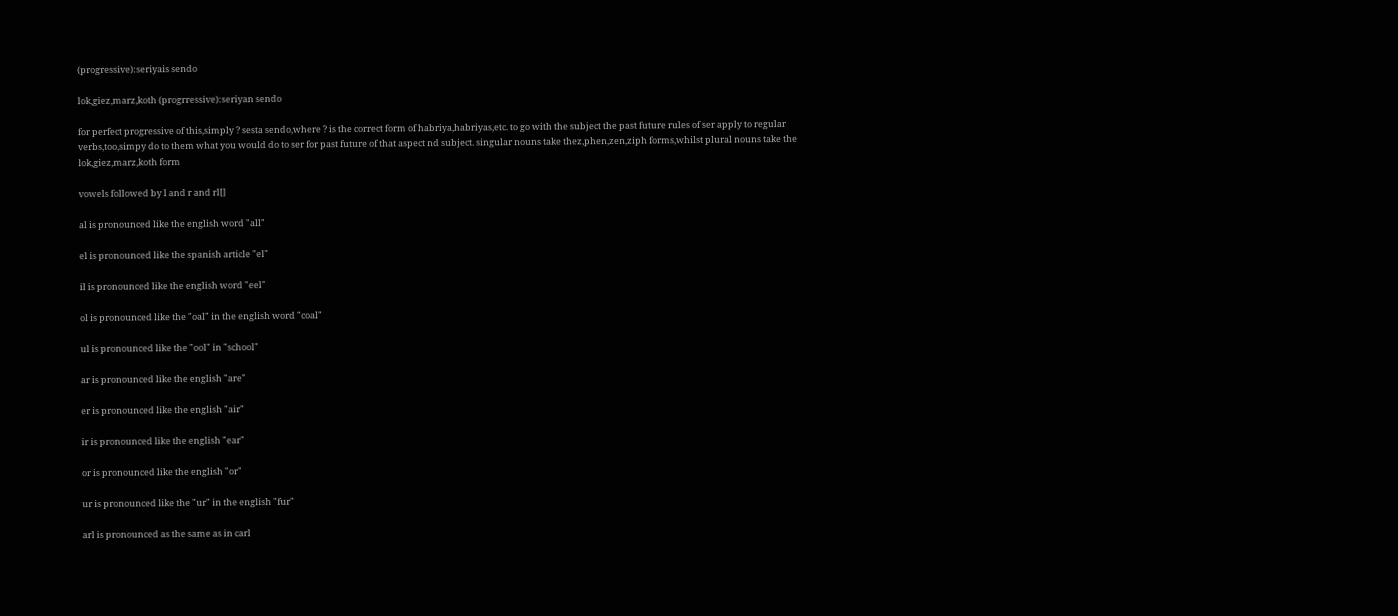(progressive):seriyais sendo

lok,giez,marz,koth (progrressive):seriyan sendo

for perfect progressive of this,simply ? sesta sendo,where ? is the correct form of habriya,habriyas,etc. to go with the subject the past future rules of ser apply to regular verbs,too,simpy do to them what you would do to ser for past future of that aspect nd subject. singular nouns take thez,phen,zen,ziph forms,whilst plural nouns take the lok,giez,marz,koth form

vowels followed by l and r and rl[]

al is pronounced like the english word "all"

el is pronounced like the spanish article "el"

il is pronounced like the english word "eel"

ol is pronounced like the "oal" in the english word "coal"

ul is pronounced like the "ool" in "school"

ar is pronounced like the english "are"

er is pronounced like the english "air"

ir is pronounced like the english "ear"

or is pronounced like the english "or"

ur is pronounced like the "ur" in the english "fur"

arl is pronounced as the same as in carl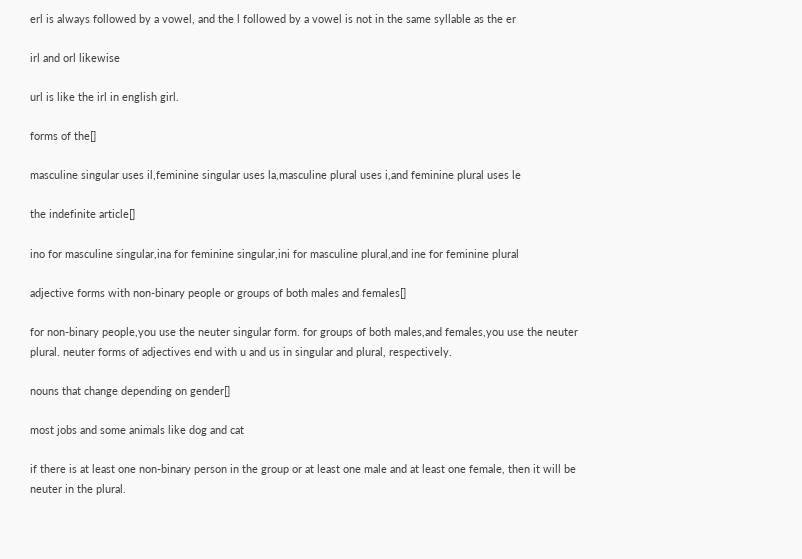erl is always followed by a vowel, and the l followed by a vowel is not in the same syllable as the er

irl and orl likewise

url is like the irl in english girl.

forms of the[]

masculine singular uses il,feminine singular uses la,masculine plural uses i,and feminine plural uses le

the indefinite article[]

ino for masculine singular,ina for feminine singular,ini for masculine plural,and ine for feminine plural

adjective forms with non-binary people or groups of both males and females[]

for non-binary people,you use the neuter singular form. for groups of both males,and females,you use the neuter plural. neuter forms of adjectives end with u and us in singular and plural, respectively.

nouns that change depending on gender[]

most jobs and some animals like dog and cat

if there is at least one non-binary person in the group or at least one male and at least one female, then it will be neuter in the plural.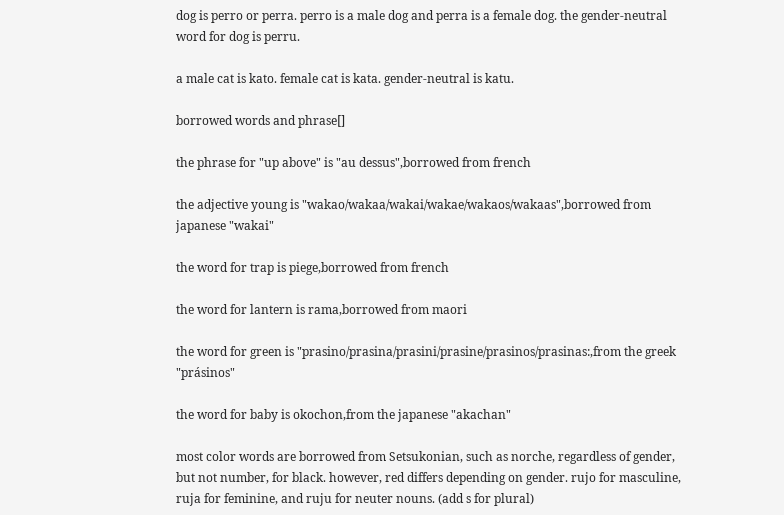dog is perro or perra. perro is a male dog and perra is a female dog. the gender-neutral word for dog is perru.

a male cat is kato. female cat is kata. gender-neutral is katu.

borrowed words and phrase[]

the phrase for "up above" is "au dessus",borrowed from french

the adjective young is "wakao/wakaa/wakai/wakae/wakaos/wakaas",borrowed from japanese "wakai"

the word for trap is piege,borrowed from french

the word for lantern is rama,borrowed from maori

the word for green is "prasino/prasina/prasini/prasine/prasinos/prasinas:,from the greek "prásinos"

the word for baby is okochon,from the japanese "akachan"

most color words are borrowed from Setsukonian, such as norche, regardless of gender, but not number, for black. however, red differs depending on gender. rujo for masculine, ruja for feminine, and ruju for neuter nouns. (add s for plural)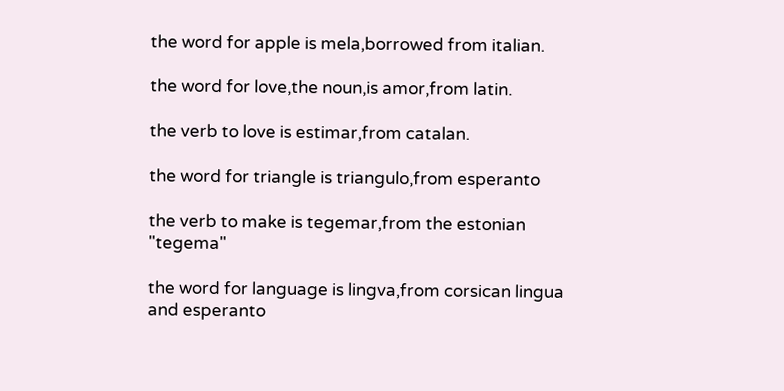the word for apple is mela,borrowed from italian.

the word for love,the noun,is amor,from latin.

the verb to love is estimar,from catalan.

the word for triangle is triangulo,from esperanto

the verb to make is tegemar,from the estonian "tegema"

the word for language is lingva,from corsican lingua and esperanto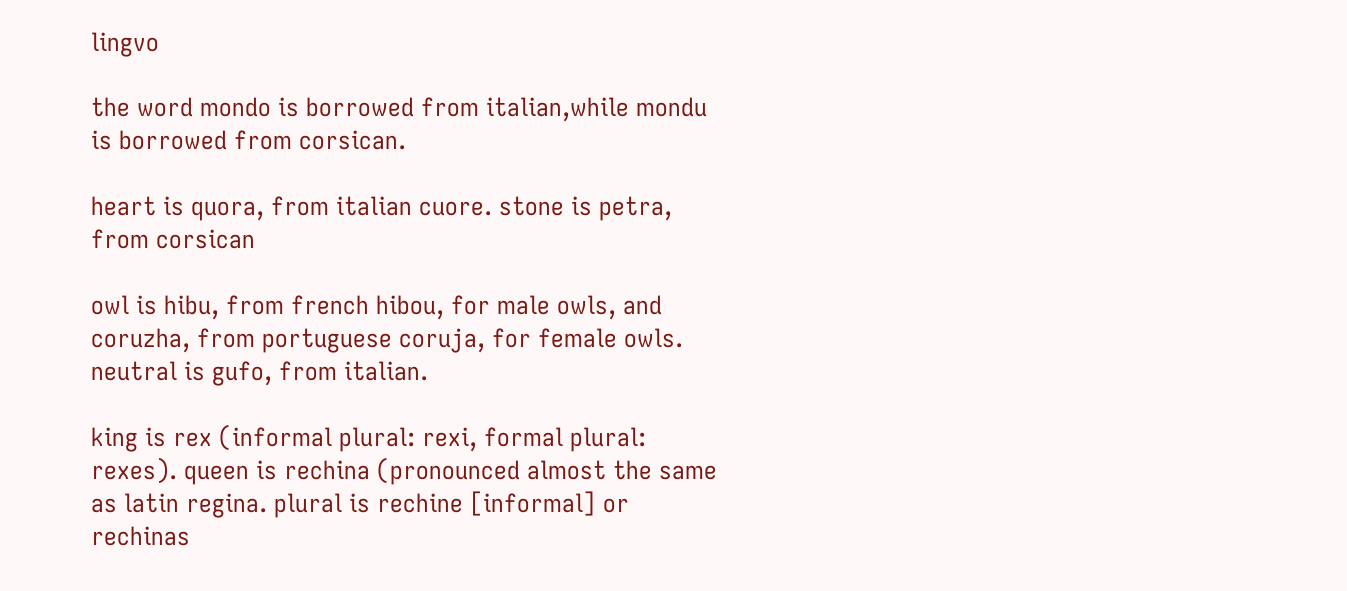lingvo

the word mondo is borrowed from italian,while mondu is borrowed from corsican.

heart is quora, from italian cuore. stone is petra, from corsican

owl is hibu, from french hibou, for male owls, and coruzha, from portuguese coruja, for female owls. neutral is gufo, from italian.

king is rex (informal plural: rexi, formal plural: rexes). queen is rechina (pronounced almost the same as latin regina. plural is rechine [informal] or rechinas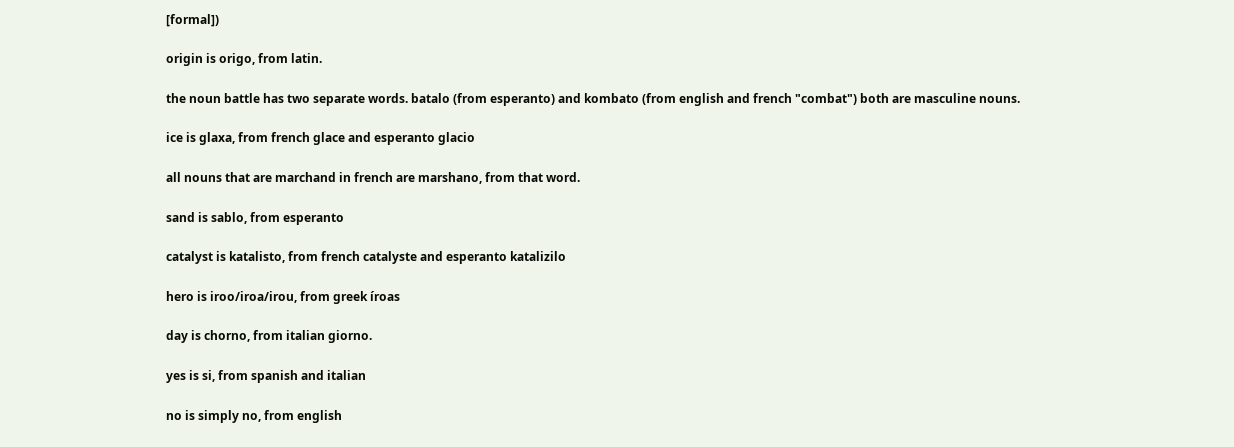[formal])

origin is origo, from latin.

the noun battle has two separate words. batalo (from esperanto) and kombato (from english and french "combat") both are masculine nouns.

ice is glaxa, from french glace and esperanto glacio

all nouns that are marchand in french are marshano, from that word.

sand is sablo, from esperanto

catalyst is katalisto, from french catalyste and esperanto katalizilo

hero is iroo/iroa/irou, from greek íroas

day is chorno, from italian giorno.

yes is si, from spanish and italian

no is simply no, from english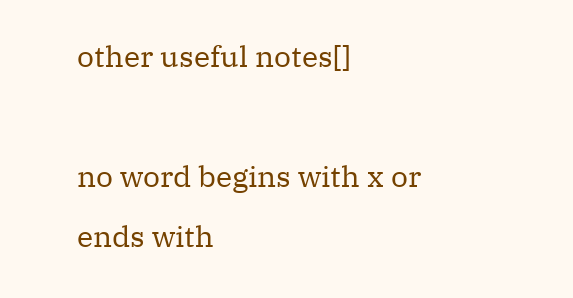other useful notes[]

no word begins with x or ends with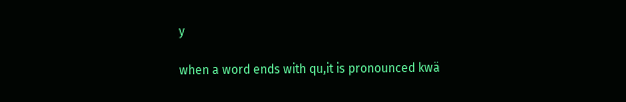y

when a word ends with qu,it is pronounced kwä